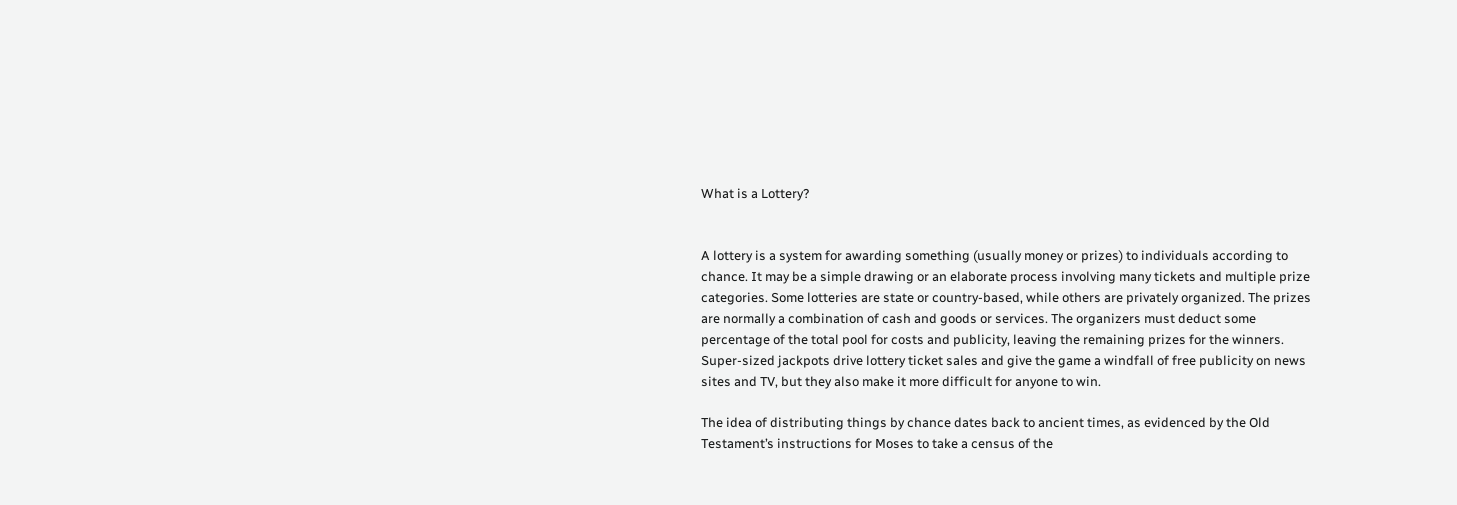What is a Lottery?


A lottery is a system for awarding something (usually money or prizes) to individuals according to chance. It may be a simple drawing or an elaborate process involving many tickets and multiple prize categories. Some lotteries are state or country-based, while others are privately organized. The prizes are normally a combination of cash and goods or services. The organizers must deduct some percentage of the total pool for costs and publicity, leaving the remaining prizes for the winners. Super-sized jackpots drive lottery ticket sales and give the game a windfall of free publicity on news sites and TV, but they also make it more difficult for anyone to win.

The idea of distributing things by chance dates back to ancient times, as evidenced by the Old Testament’s instructions for Moses to take a census of the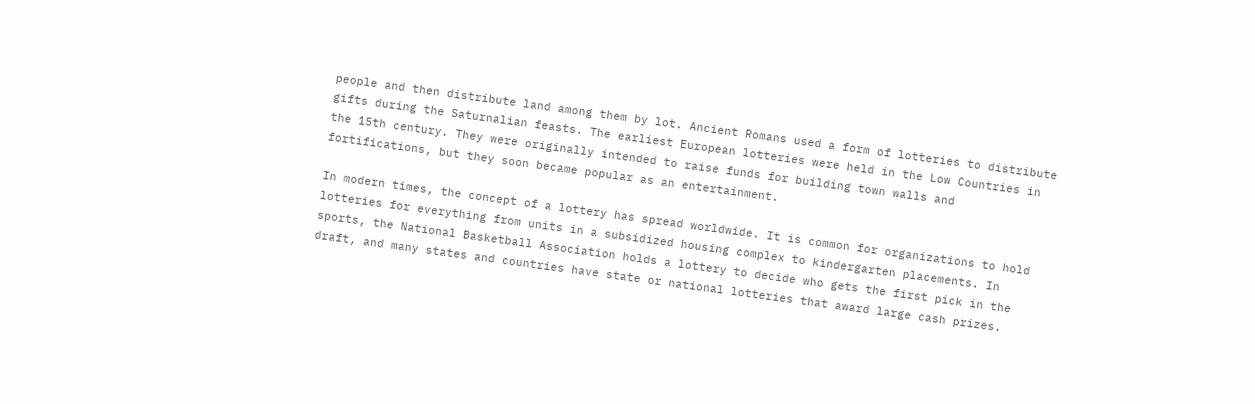people and then distribute land among them by lot. Ancient Romans used a form of lotteries to distribute gifts during the Saturnalian feasts. The earliest European lotteries were held in the Low Countries in the 15th century. They were originally intended to raise funds for building town walls and fortifications, but they soon became popular as an entertainment.

In modern times, the concept of a lottery has spread worldwide. It is common for organizations to hold lotteries for everything from units in a subsidized housing complex to kindergarten placements. In sports, the National Basketball Association holds a lottery to decide who gets the first pick in the draft, and many states and countries have state or national lotteries that award large cash prizes.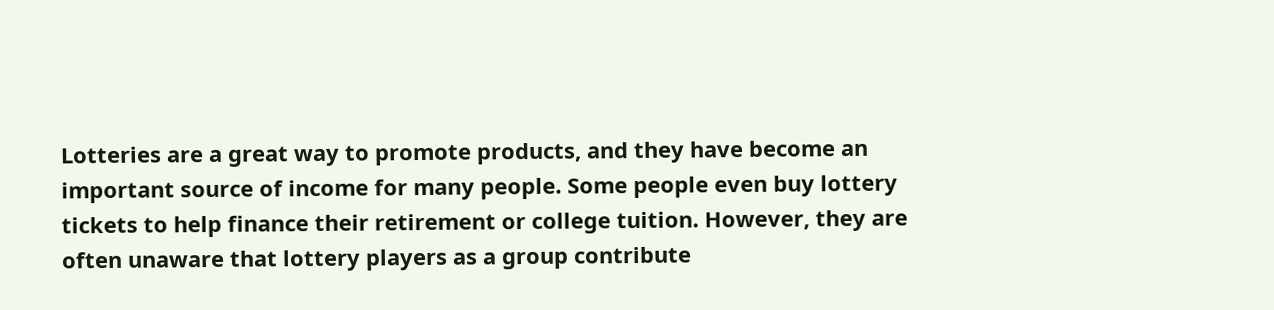Lotteries are a great way to promote products, and they have become an important source of income for many people. Some people even buy lottery tickets to help finance their retirement or college tuition. However, they are often unaware that lottery players as a group contribute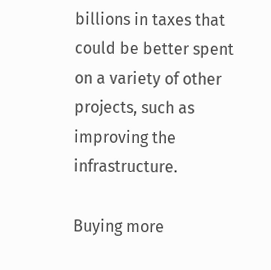billions in taxes that could be better spent on a variety of other projects, such as improving the infrastructure.

Buying more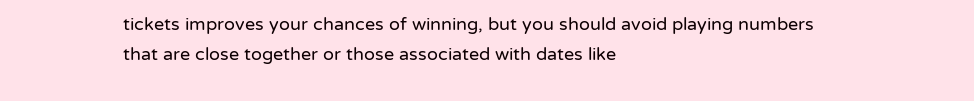tickets improves your chances of winning, but you should avoid playing numbers that are close together or those associated with dates like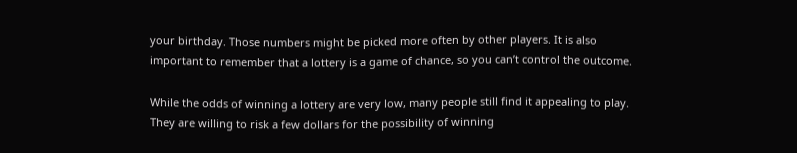your birthday. Those numbers might be picked more often by other players. It is also important to remember that a lottery is a game of chance, so you can’t control the outcome.

While the odds of winning a lottery are very low, many people still find it appealing to play. They are willing to risk a few dollars for the possibility of winning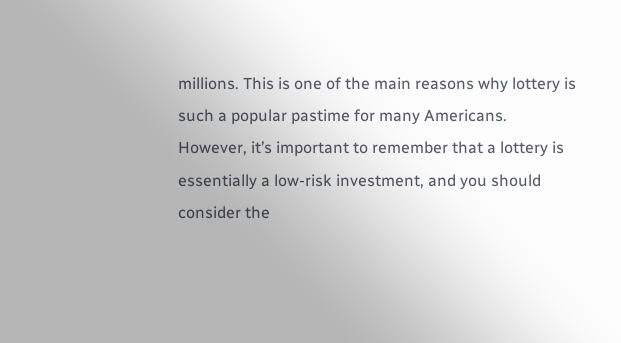millions. This is one of the main reasons why lottery is such a popular pastime for many Americans. However, it’s important to remember that a lottery is essentially a low-risk investment, and you should consider the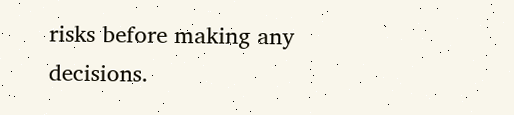risks before making any decisions.